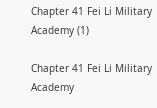Chapter 41 Fei Li Military Academy (1)

Chapter 41 Fei Li Military Academy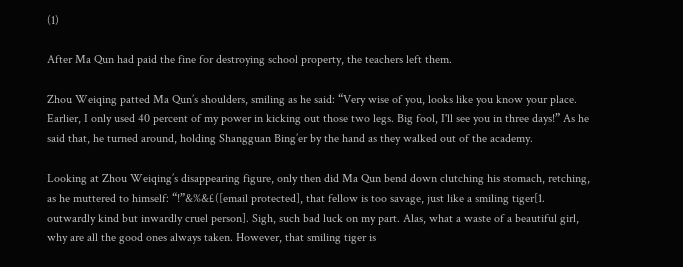(1)

After Ma Qun had paid the fine for destroying school property, the teachers left them.

Zhou Weiqing patted Ma Qun’s shoulders, smiling as he said: “Very wise of you, looks like you know your place. Earlier, I only used 40 percent of my power in kicking out those two legs. Big fool, I'll see you in three days!” As he said that, he turned around, holding Shangguan Bing’er by the hand as they walked out of the academy.

Looking at Zhou Weiqing’s disappearing figure, only then did Ma Qun bend down clutching his stomach, retching, as he muttered to himself: “!”&%&£([email protected], that fellow is too savage, just like a smiling tiger[1. outwardly kind but inwardly cruel person]. Sigh, such bad luck on my part. Alas, what a waste of a beautiful girl, why are all the good ones always taken. However, that smiling tiger is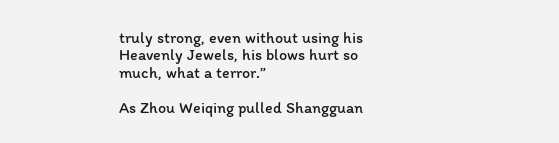truly strong, even without using his Heavenly Jewels, his blows hurt so much, what a terror.”

As Zhou Weiqing pulled Shangguan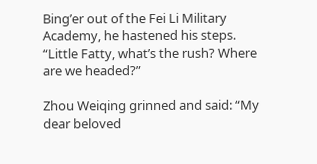Bing’er out of the Fei Li Military Academy, he hastened his steps. “Little Fatty, what’s the rush? Where are we headed?”

Zhou Weiqing grinned and said: “My dear beloved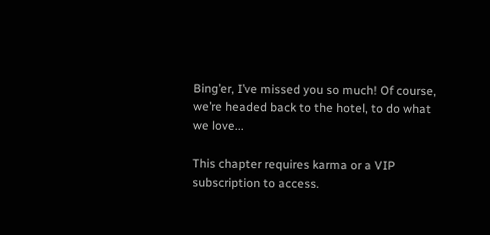Bing’er, I’ve missed you so much! Of course, we’re headed back to the hotel, to do what we love...

This chapter requires karma or a VIP subscription to access.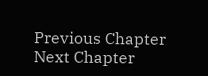Previous Chapter Next Chapter